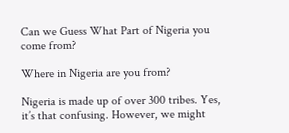Can we Guess What Part of Nigeria you come from?

Where in Nigeria are you from?

Nigeria is made up of over 300 tribes. Yes, it’s that confusing. However, we might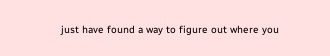just have found a way to figure out where you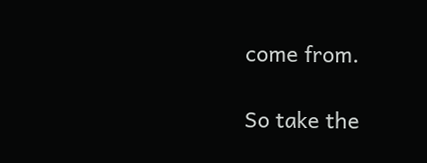come from.

So take the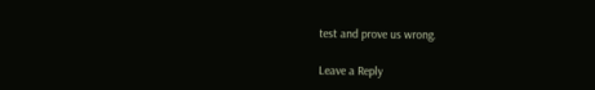test and prove us wrong.

Leave a Reply